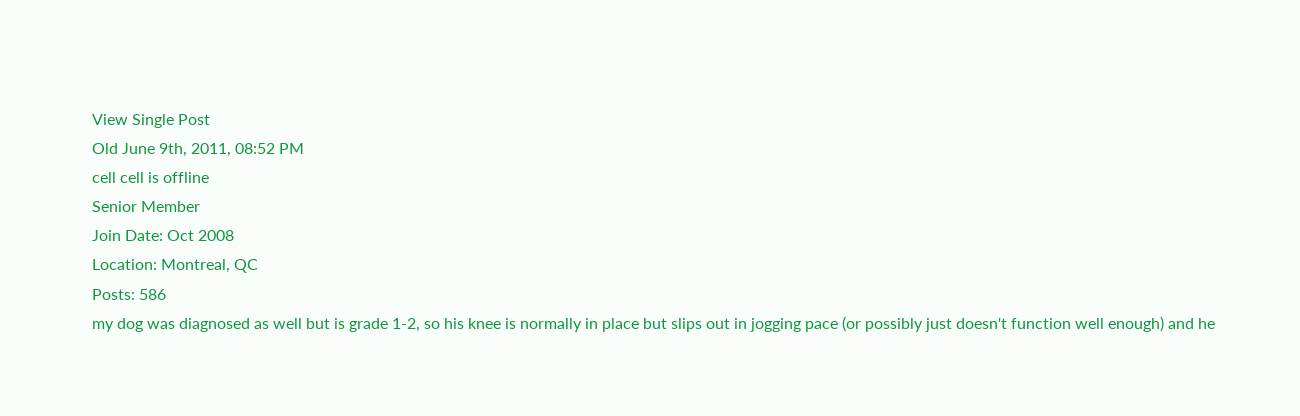View Single Post
Old June 9th, 2011, 08:52 PM
cell cell is offline
Senior Member
Join Date: Oct 2008
Location: Montreal, QC
Posts: 586
my dog was diagnosed as well but is grade 1-2, so his knee is normally in place but slips out in jogging pace (or possibly just doesn't function well enough) and he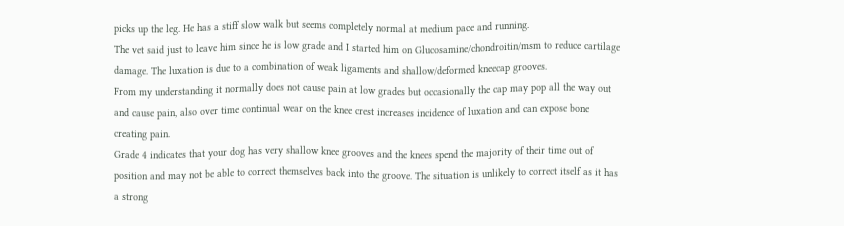picks up the leg. He has a stiff slow walk but seems completely normal at medium pace and running.
The vet said just to leave him since he is low grade and I started him on Glucosamine/chondroitin/msm to reduce cartilage damage. The luxation is due to a combination of weak ligaments and shallow/deformed kneecap grooves.
From my understanding it normally does not cause pain at low grades but occasionally the cap may pop all the way out and cause pain, also over time continual wear on the knee crest increases incidence of luxation and can expose bone creating pain.
Grade 4 indicates that your dog has very shallow knee grooves and the knees spend the majority of their time out of position and may not be able to correct themselves back into the groove. The situation is unlikely to correct itself as it has a strong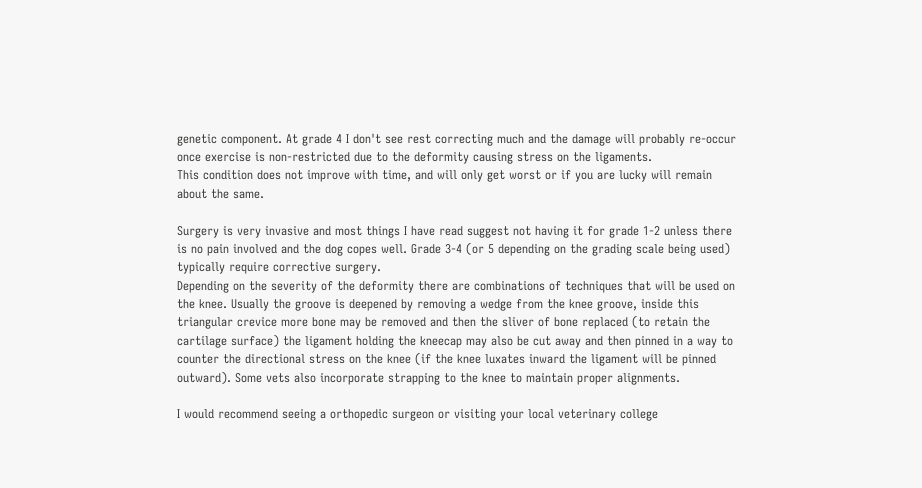genetic component. At grade 4 I don't see rest correcting much and the damage will probably re-occur once exercise is non-restricted due to the deformity causing stress on the ligaments.
This condition does not improve with time, and will only get worst or if you are lucky will remain about the same.

Surgery is very invasive and most things I have read suggest not having it for grade 1-2 unless there is no pain involved and the dog copes well. Grade 3-4 (or 5 depending on the grading scale being used) typically require corrective surgery.
Depending on the severity of the deformity there are combinations of techniques that will be used on the knee. Usually the groove is deepened by removing a wedge from the knee groove, inside this triangular crevice more bone may be removed and then the sliver of bone replaced (to retain the cartilage surface) the ligament holding the kneecap may also be cut away and then pinned in a way to counter the directional stress on the knee (if the knee luxates inward the ligament will be pinned outward). Some vets also incorporate strapping to the knee to maintain proper alignments.

I would recommend seeing a orthopedic surgeon or visiting your local veterinary college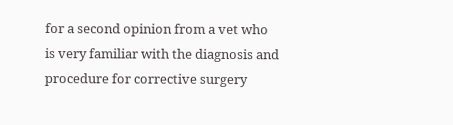for a second opinion from a vet who is very familiar with the diagnosis and procedure for corrective surgery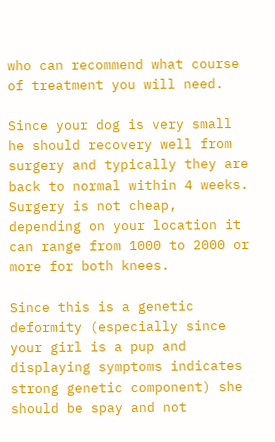who can recommend what course of treatment you will need.

Since your dog is very small he should recovery well from surgery and typically they are back to normal within 4 weeks.
Surgery is not cheap, depending on your location it can range from 1000 to 2000 or more for both knees.

Since this is a genetic deformity (especially since your girl is a pup and displaying symptoms indicates strong genetic component) she should be spay and not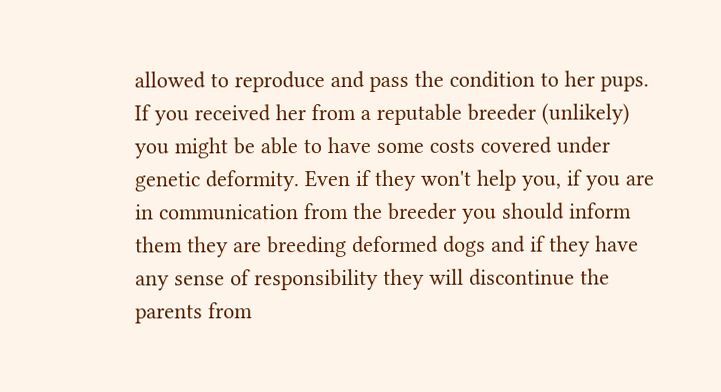allowed to reproduce and pass the condition to her pups. If you received her from a reputable breeder (unlikely) you might be able to have some costs covered under genetic deformity. Even if they won't help you, if you are in communication from the breeder you should inform them they are breeding deformed dogs and if they have any sense of responsibility they will discontinue the parents from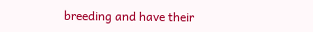breeding and have their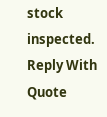stock inspected.
Reply With Quote